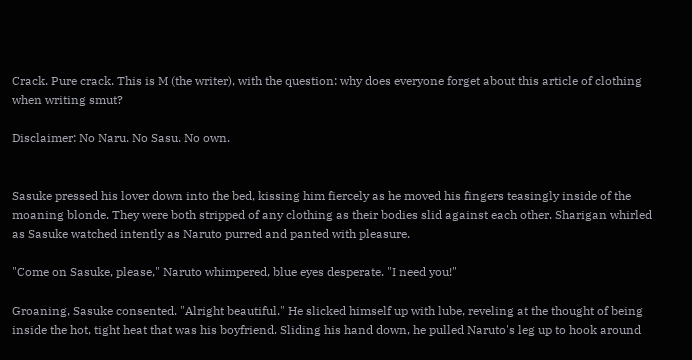Crack. Pure crack. This is M (the writer), with the question: why does everyone forget about this article of clothing when writing smut?

Disclaimer: No Naru. No Sasu. No own.


Sasuke pressed his lover down into the bed, kissing him fiercely as he moved his fingers teasingly inside of the moaning blonde. They were both stripped of any clothing as their bodies slid against each other. Sharigan whirled as Sasuke watched intently as Naruto purred and panted with pleasure.

"Come on Sasuke, please," Naruto whimpered, blue eyes desperate. "I need you!"

Groaning, Sasuke consented. "Alright beautiful." He slicked himself up with lube, reveling at the thought of being inside the hot, tight heat that was his boyfriend. Sliding his hand down, he pulled Naruto's leg up to hook around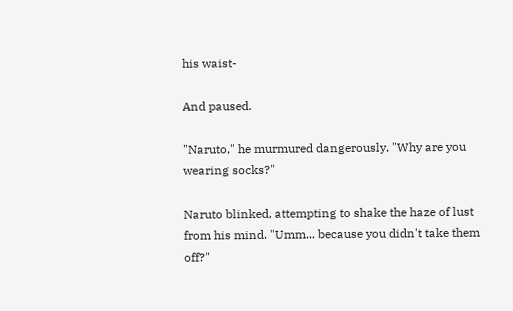his waist-

And paused.

"Naruto," he murmured dangerously, "Why are you wearing socks?"

Naruto blinked, attempting to shake the haze of lust from his mind. "Umm... because you didn't take them off?"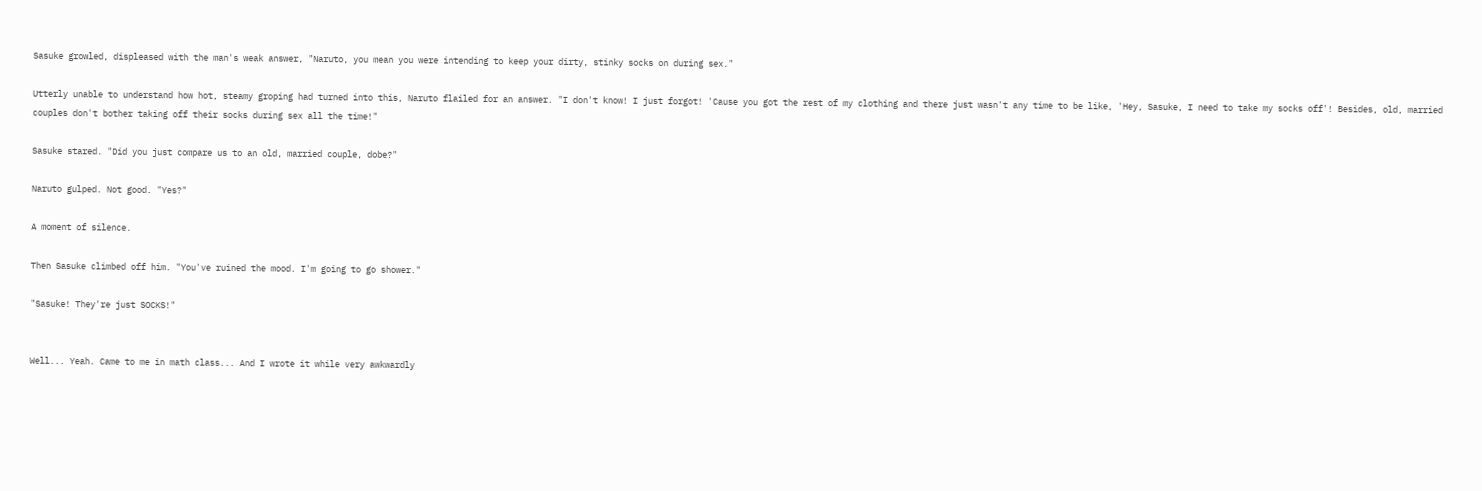Sasuke growled, displeased with the man's weak answer, "Naruto, you mean you were intending to keep your dirty, stinky socks on during sex."

Utterly unable to understand how hot, steamy groping had turned into this, Naruto flailed for an answer. "I don't know! I just forgot! 'Cause you got the rest of my clothing and there just wasn't any time to be like, 'Hey, Sasuke, I need to take my socks off'! Besides, old, married couples don't bother taking off their socks during sex all the time!"

Sasuke stared. "Did you just compare us to an old, married couple, dobe?"

Naruto gulped. Not good. "Yes?"

A moment of silence.

Then Sasuke climbed off him. "You've ruined the mood. I'm going to go shower."

"Sasuke! They're just SOCKS!"


Well... Yeah. Came to me in math class... And I wrote it while very awkwardly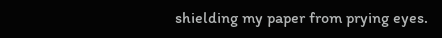shielding my paper from prying eyes.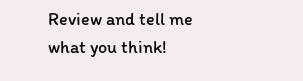Review and tell me what you think!